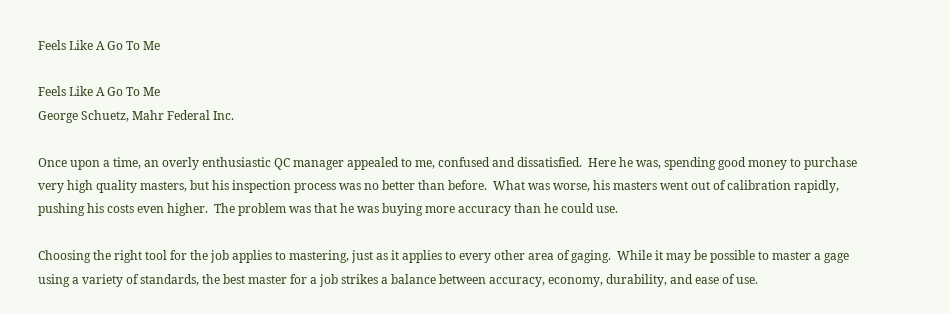Feels Like A Go To Me

Feels Like A Go To Me
George Schuetz, Mahr Federal Inc.

Once upon a time, an overly enthusiastic QC manager appealed to me, confused and dissatisfied.  Here he was, spending good money to purchase very high quality masters, but his inspection process was no better than before.  What was worse, his masters went out of calibration rapidly, pushing his costs even higher.  The problem was that he was buying more accuracy than he could use.

Choosing the right tool for the job applies to mastering, just as it applies to every other area of gaging.  While it may be possible to master a gage using a variety of standards, the best master for a job strikes a balance between accuracy, economy, durability, and ease of use.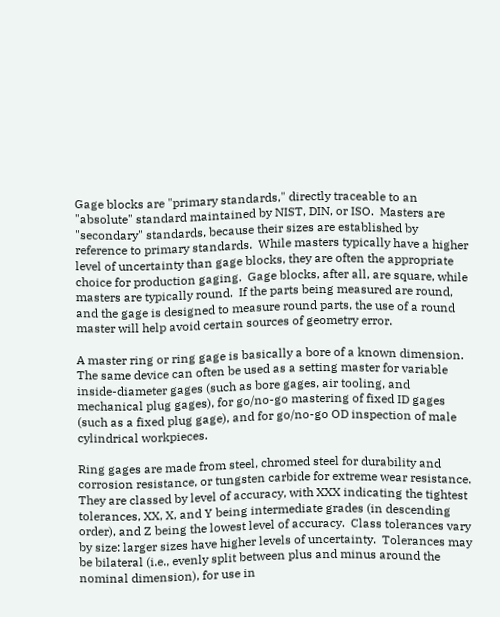Gage blocks are "primary standards," directly traceable to an "absolute" standard maintained by NIST, DIN, or ISO.  Masters are "secondary" standards, because their sizes are established by reference to primary standards.  While masters typically have a higher level of uncertainty than gage blocks, they are often the appropriate choice for production gaging.  Gage blocks, after all, are square, while masters are typically round.  If the parts being measured are round, and the gage is designed to measure round parts, the use of a round master will help avoid certain sources of geometry error.

A master ring or ring gage is basically a bore of a known dimension.  The same device can often be used as a setting master for variable inside-diameter gages (such as bore gages, air tooling, and mechanical plug gages), for go/no-go mastering of fixed ID gages (such as a fixed plug gage), and for go/no-go OD inspection of male cylindrical workpieces.

Ring gages are made from steel, chromed steel for durability and corrosion resistance, or tungsten carbide for extreme wear resistance.  They are classed by level of accuracy, with XXX indicating the tightest tolerances, XX, X, and Y being intermediate grades (in descending order), and Z being the lowest level of accuracy.  Class tolerances vary by size: larger sizes have higher levels of uncertainty.  Tolerances may be bilateral (i.e., evenly split between plus and minus around the nominal dimension), for use in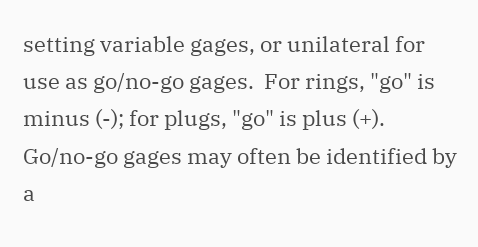setting variable gages, or unilateral for use as go/no-go gages.  For rings, "go" is minus (-); for plugs, "go" is plus (+).  Go/no-go gages may often be identified by a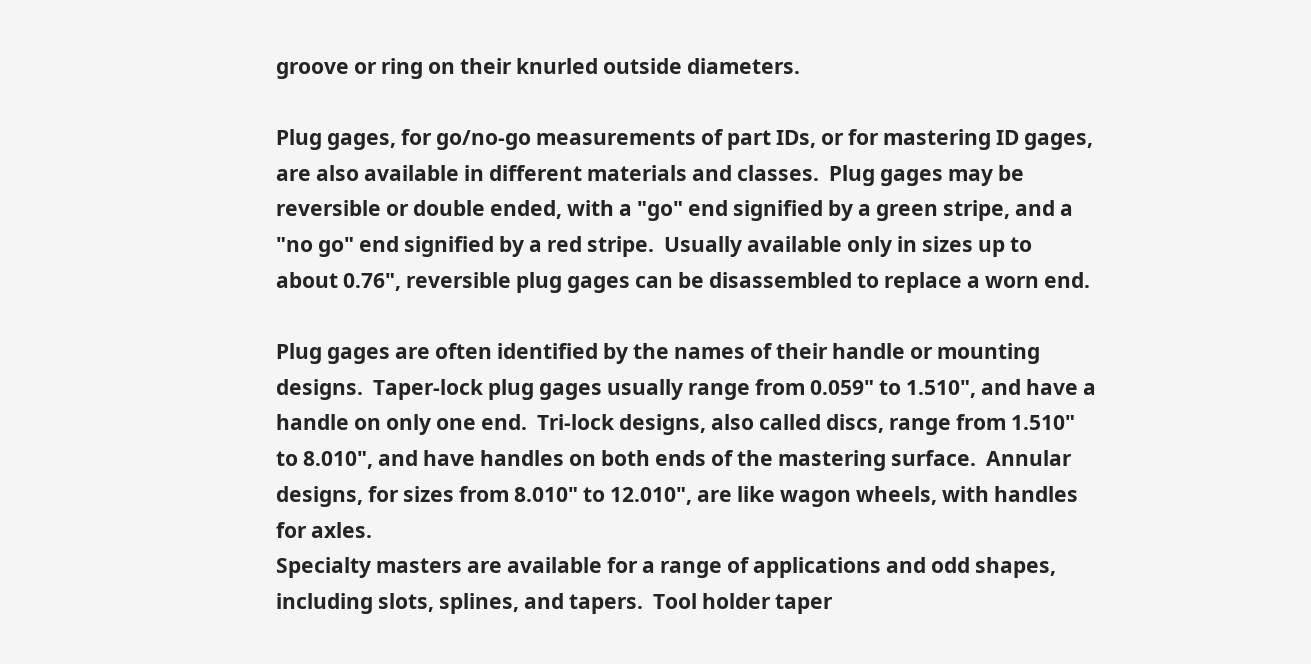groove or ring on their knurled outside diameters.

Plug gages, for go/no-go measurements of part IDs, or for mastering ID gages, are also available in different materials and classes.  Plug gages may be reversible or double ended, with a "go" end signified by a green stripe, and a "no go" end signified by a red stripe.  Usually available only in sizes up to about 0.76", reversible plug gages can be disassembled to replace a worn end.

Plug gages are often identified by the names of their handle or mounting designs.  Taper-lock plug gages usually range from 0.059" to 1.510", and have a handle on only one end.  Tri-lock designs, also called discs, range from 1.510" to 8.010", and have handles on both ends of the mastering surface.  Annular designs, for sizes from 8.010" to 12.010", are like wagon wheels, with handles for axles.
Specialty masters are available for a range of applications and odd shapes, including slots, splines, and tapers.  Tool holder taper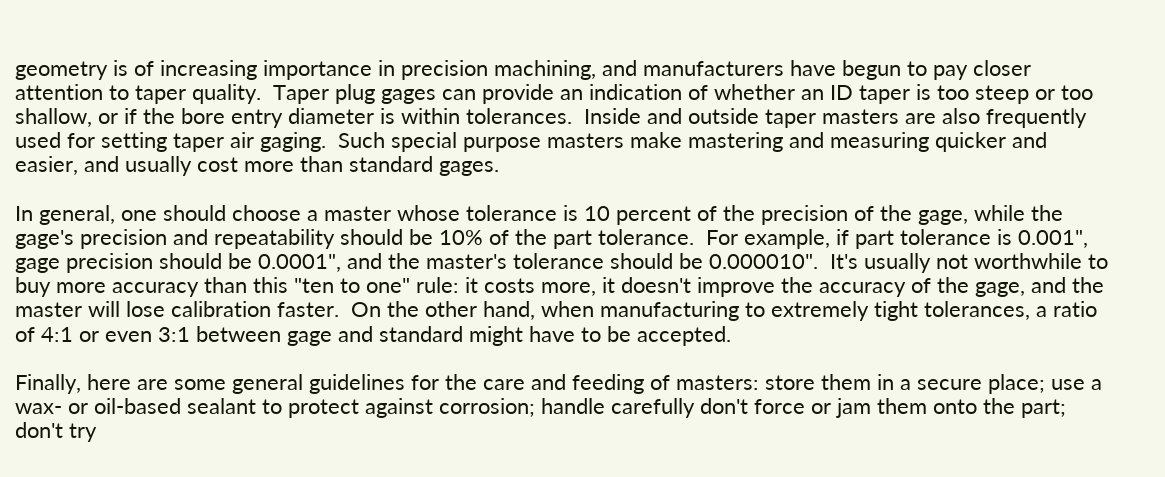geometry is of increasing importance in precision machining, and manufacturers have begun to pay closer attention to taper quality.  Taper plug gages can provide an indication of whether an ID taper is too steep or too shallow, or if the bore entry diameter is within tolerances.  Inside and outside taper masters are also frequently used for setting taper air gaging.  Such special purpose masters make mastering and measuring quicker and easier, and usually cost more than standard gages.

In general, one should choose a master whose tolerance is 10 percent of the precision of the gage, while the gage's precision and repeatability should be 10% of the part tolerance.  For example, if part tolerance is 0.001", gage precision should be 0.0001", and the master's tolerance should be 0.000010".  It's usually not worthwhile to buy more accuracy than this "ten to one" rule: it costs more, it doesn't improve the accuracy of the gage, and the master will lose calibration faster.  On the other hand, when manufacturing to extremely tight tolerances, a ratio of 4:1 or even 3:1 between gage and standard might have to be accepted.

Finally, here are some general guidelines for the care and feeding of masters: store them in a secure place; use a wax- or oil-based sealant to protect against corrosion; handle carefully don't force or jam them onto the part; don't try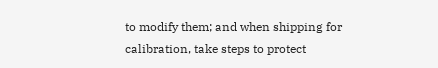to modify them; and when shipping for calibration, take steps to protect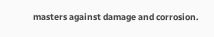masters against damage and corrosion.